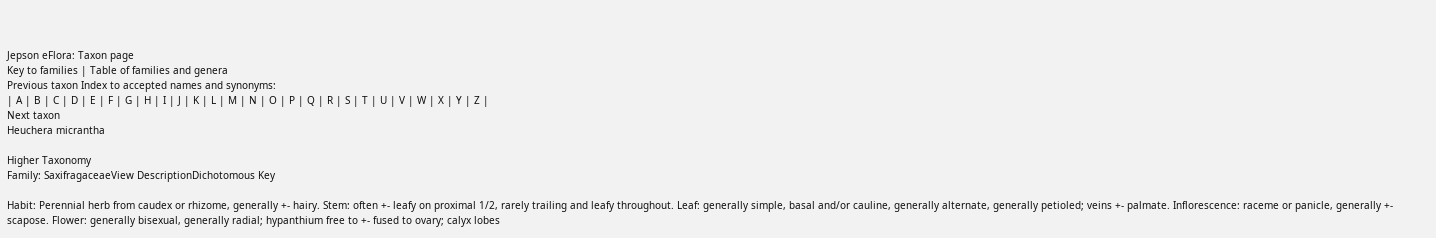Jepson eFlora: Taxon page
Key to families | Table of families and genera
Previous taxon Index to accepted names and synonyms:
| A | B | C | D | E | F | G | H | I | J | K | L | M | N | O | P | Q | R | S | T | U | V | W | X | Y | Z |
Next taxon
Heuchera micrantha

Higher Taxonomy
Family: SaxifragaceaeView DescriptionDichotomous Key

Habit: Perennial herb from caudex or rhizome, generally +- hairy. Stem: often +- leafy on proximal 1/2, rarely trailing and leafy throughout. Leaf: generally simple, basal and/or cauline, generally alternate, generally petioled; veins +- palmate. Inflorescence: raceme or panicle, generally +- scapose. Flower: generally bisexual, generally radial; hypanthium free to +- fused to ovary; calyx lobes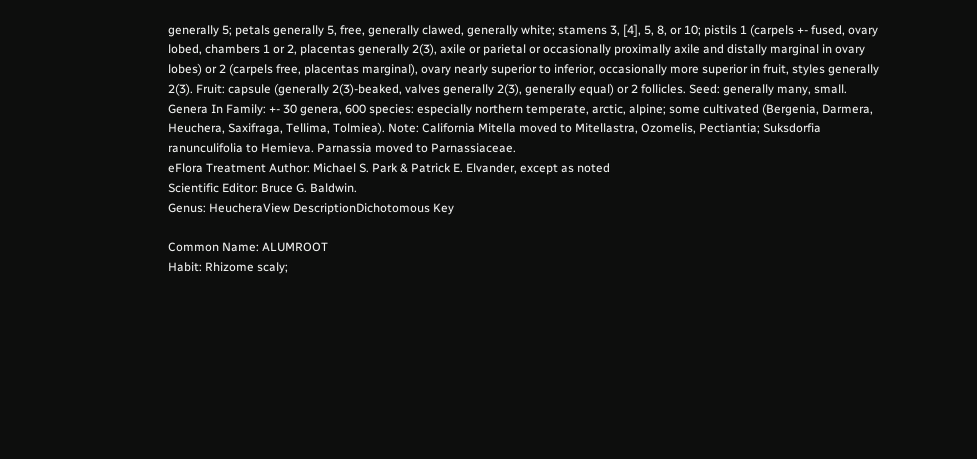generally 5; petals generally 5, free, generally clawed, generally white; stamens 3, [4], 5, 8, or 10; pistils 1 (carpels +- fused, ovary lobed, chambers 1 or 2, placentas generally 2(3), axile or parietal or occasionally proximally axile and distally marginal in ovary lobes) or 2 (carpels free, placentas marginal), ovary nearly superior to inferior, occasionally more superior in fruit, styles generally 2(3). Fruit: capsule (generally 2(3)-beaked, valves generally 2(3), generally equal) or 2 follicles. Seed: generally many, small.
Genera In Family: +- 30 genera, 600 species: especially northern temperate, arctic, alpine; some cultivated (Bergenia, Darmera, Heuchera, Saxifraga, Tellima, Tolmiea). Note: California Mitella moved to Mitellastra, Ozomelis, Pectiantia; Suksdorfia ranunculifolia to Hemieva. Parnassia moved to Parnassiaceae.
eFlora Treatment Author: Michael S. Park & Patrick E. Elvander, except as noted
Scientific Editor: Bruce G. Baldwin.
Genus: HeucheraView DescriptionDichotomous Key

Common Name: ALUMROOT
Habit: Rhizome scaly;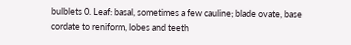bulblets 0. Leaf: basal, sometimes a few cauline; blade ovate, base cordate to reniform, lobes and teeth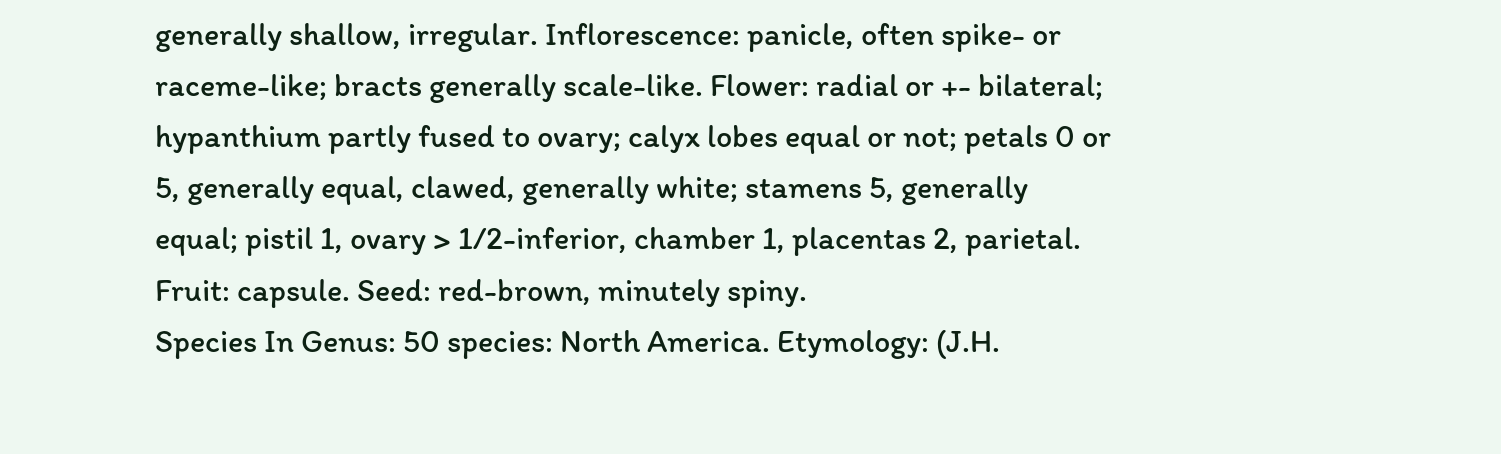generally shallow, irregular. Inflorescence: panicle, often spike- or raceme-like; bracts generally scale-like. Flower: radial or +- bilateral; hypanthium partly fused to ovary; calyx lobes equal or not; petals 0 or 5, generally equal, clawed, generally white; stamens 5, generally equal; pistil 1, ovary > 1/2-inferior, chamber 1, placentas 2, parietal. Fruit: capsule. Seed: red-brown, minutely spiny.
Species In Genus: 50 species: North America. Etymology: (J.H.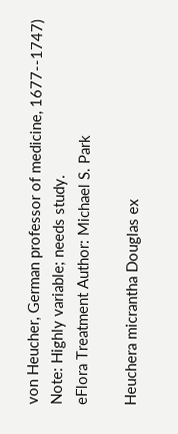von Heucher, German professor of medicine, 1677--1747) Note: Highly variable; needs study.
eFlora Treatment Author: Michael S. Park

Heuchera micrantha Douglas ex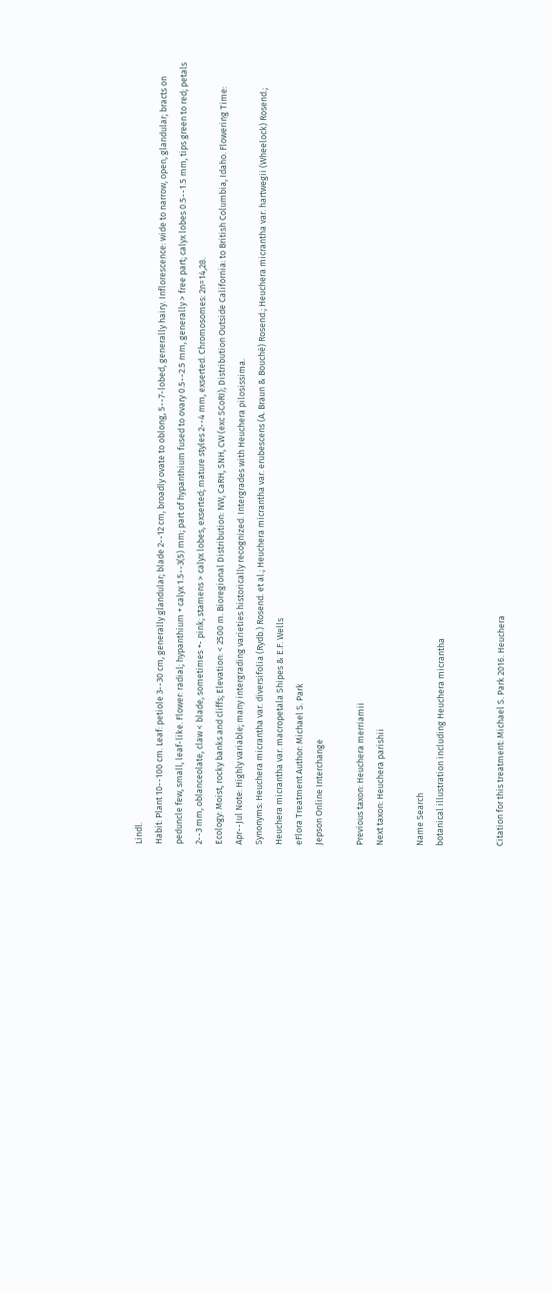Lindl.
Habit: Plant 10--100 cm. Leaf: petiole 3--30 cm, generally glandular; blade 2--12 cm, broadly ovate to oblong, 5--7-lobed, generally hairy. Inflorescence: wide to narrow, open, glandular; bracts on peduncle few, small, leaf-like. Flower: radial; hypanthium + calyx 1.5--3(5) mm; part of hypanthium fused to ovary 0.5--2.5 mm, generally > free part; calyx lobes 0.5--1.5 mm, tips green to red; petals 2--3 mm, oblanceolate, claw < blade, sometimes +- pink; stamens > calyx lobes, exserted; mature styles 2--4 mm, exserted. Chromosomes: 2n=14,28.
Ecology: Moist, rocky banks and cliffs; Elevation: < 2500 m. Bioregional Distribution: NW, CaRH, SNH, CW (exc SCoRI); Distribution Outside California: to British Columbia, Idaho. Flowering Time: Apr--Jul Note: Highly variable; many intergrading varieties historically recognized. Intergrades with Heuchera pilosissima.
Synonyms: Heuchera micrantha var. diversifolia (Rydb.) Rosend. et al.; Heuchera micrantha var. erubescens (A. Braun & Bouché) Rosend.; Heuchera micrantha var. hartwegii (Wheelock) Rosend.; Heuchera micrantha var. macropetala Shipes & E.F. Wells
eFlora Treatment Author: Michael S. Park
Jepson Online Interchange

Previous taxon: Heuchera merriamii
Next taxon: Heuchera parishii

Name Search
botanical illustration including Heuchera micrantha


Citation for this treatment: Michael S. Park 2016. Heuchera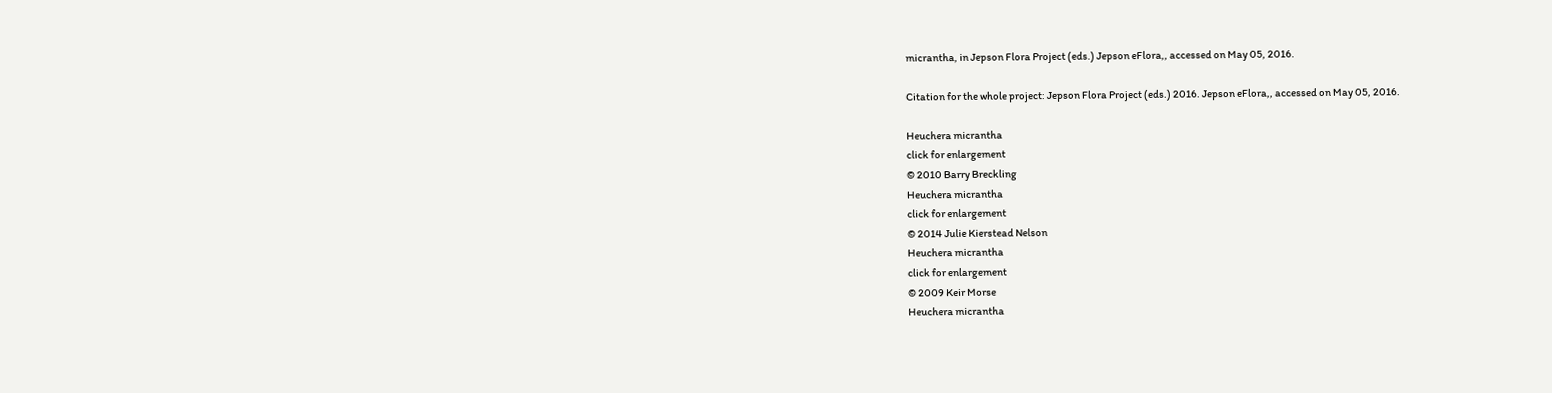micrantha, in Jepson Flora Project (eds.) Jepson eFlora,, accessed on May 05, 2016.

Citation for the whole project: Jepson Flora Project (eds.) 2016. Jepson eFlora,, accessed on May 05, 2016.

Heuchera micrantha
click for enlargement
© 2010 Barry Breckling
Heuchera micrantha
click for enlargement
© 2014 Julie Kierstead Nelson
Heuchera micrantha
click for enlargement
© 2009 Keir Morse
Heuchera micrantha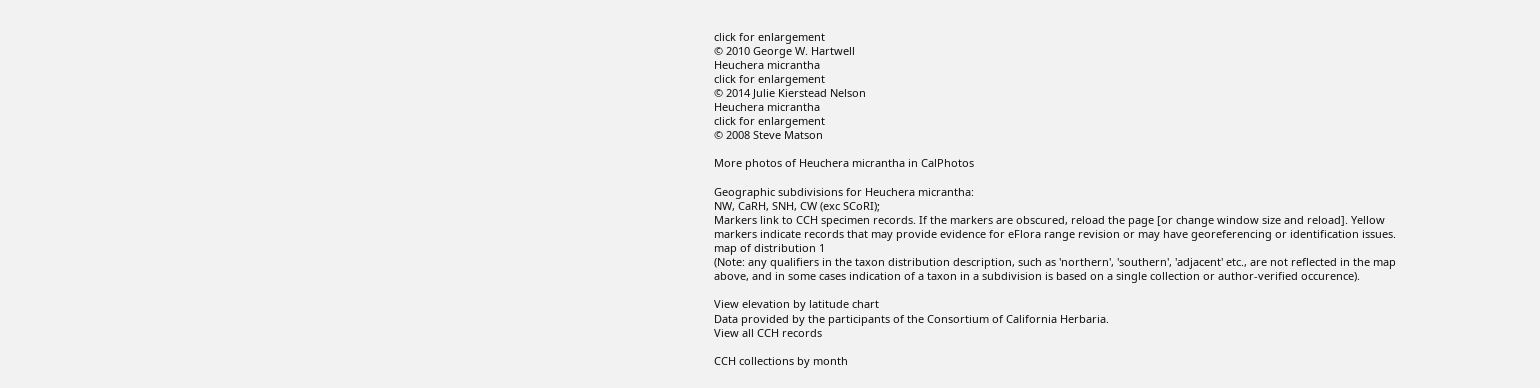click for enlargement
© 2010 George W. Hartwell
Heuchera micrantha
click for enlargement
© 2014 Julie Kierstead Nelson
Heuchera micrantha
click for enlargement
© 2008 Steve Matson

More photos of Heuchera micrantha in CalPhotos

Geographic subdivisions for Heuchera micrantha:
NW, CaRH, SNH, CW (exc SCoRI);
Markers link to CCH specimen records. If the markers are obscured, reload the page [or change window size and reload]. Yellow markers indicate records that may provide evidence for eFlora range revision or may have georeferencing or identification issues.
map of distribution 1
(Note: any qualifiers in the taxon distribution description, such as 'northern', 'southern', 'adjacent' etc., are not reflected in the map above, and in some cases indication of a taxon in a subdivision is based on a single collection or author-verified occurence).

View elevation by latitude chart
Data provided by the participants of the Consortium of California Herbaria.
View all CCH records

CCH collections by month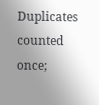Duplicates counted once;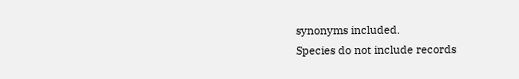synonyms included.
Species do not include records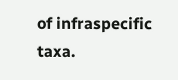of infraspecific taxa.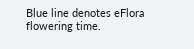Blue line denotes eFlora flowering time.